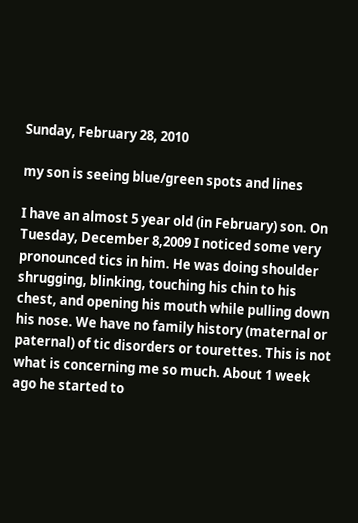Sunday, February 28, 2010

my son is seeing blue/green spots and lines

I have an almost 5 year old (in February) son. On Tuesday, December 8,2009 I noticed some very pronounced tics in him. He was doing shoulder shrugging, blinking, touching his chin to his chest, and opening his mouth while pulling down his nose. We have no family history (maternal or paternal) of tic disorders or tourettes. This is not what is concerning me so much. About 1 week ago he started to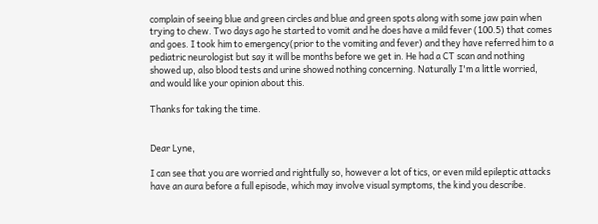complain of seeing blue and green circles and blue and green spots along with some jaw pain when trying to chew. Two days ago he started to vomit and he does have a mild fever (100.5) that comes and goes. I took him to emergency(prior to the vomiting and fever) and they have referred him to a pediatric neurologist but say it will be months before we get in. He had a CT scan and nothing showed up, also blood tests and urine showed nothing concerning. Naturally I'm a little worried, and would like your opinion about this.

Thanks for taking the time.


Dear Lyne,

I can see that you are worried and rightfully so, however a lot of tics, or even mild epileptic attacks have an aura before a full episode, which may involve visual symptoms, the kind you describe.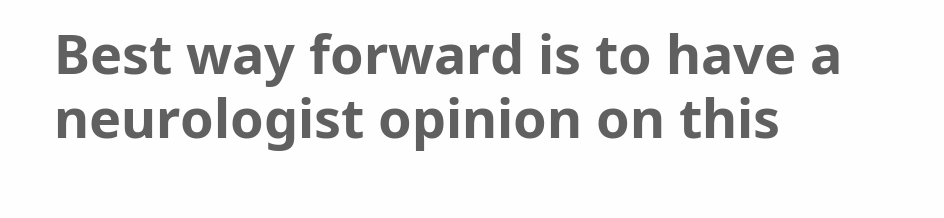Best way forward is to have a neurologist opinion on this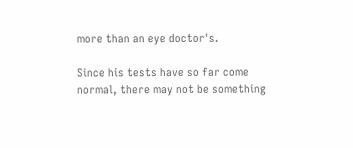more than an eye doctor's.

Since his tests have so far come normal, there may not be something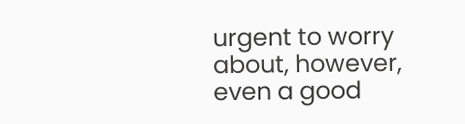urgent to worry about, however, even a good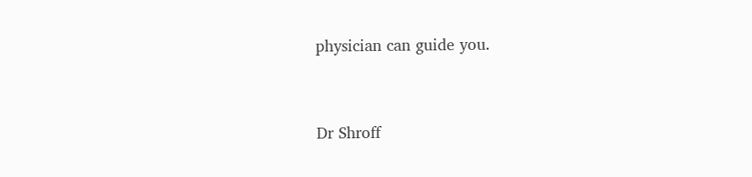physician can guide you.


Dr Shroff